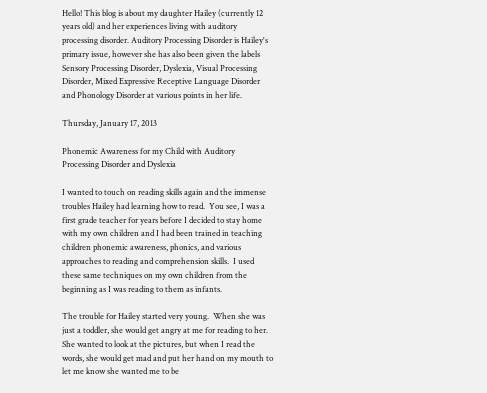Hello! This blog is about my daughter Hailey (currently 12 years old) and her experiences living with auditory processing disorder. Auditory Processing Disorder is Hailey's primary issue, however she has also been given the labels Sensory Processing Disorder, Dyslexia, Visual Processing Disorder, Mixed Expressive Receptive Language Disorder and Phonology Disorder at various points in her life.

Thursday, January 17, 2013

Phonemic Awareness for my Child with Auditory Processing Disorder and Dyslexia

I wanted to touch on reading skills again and the immense troubles Hailey had learning how to read.  You see, I was a first grade teacher for years before I decided to stay home with my own children and I had been trained in teaching children phonemic awareness, phonics, and various approaches to reading and comprehension skills.  I used these same techniques on my own children from the beginning as I was reading to them as infants.

The trouble for Hailey started very young.  When she was just a toddler, she would get angry at me for reading to her.  She wanted to look at the pictures, but when I read the words, she would get mad and put her hand on my mouth to let me know she wanted me to be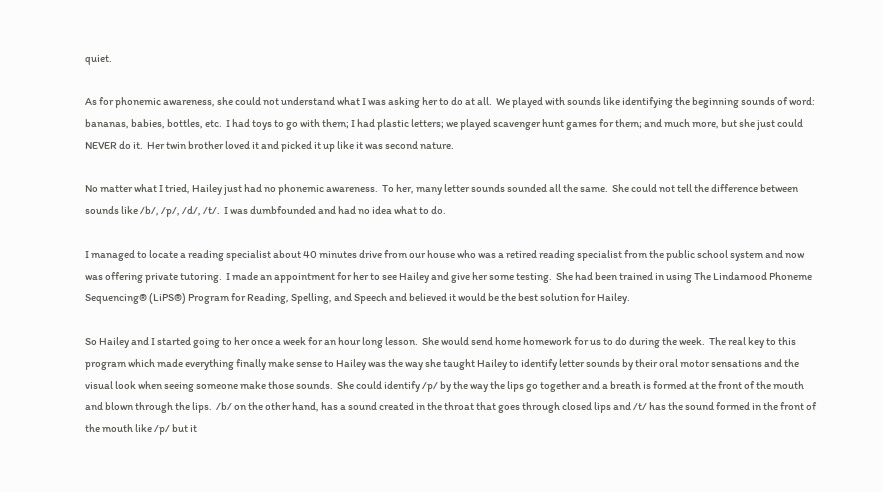quiet.

As for phonemic awareness, she could not understand what I was asking her to do at all.  We played with sounds like identifying the beginning sounds of word: bananas, babies, bottles, etc.  I had toys to go with them; I had plastic letters; we played scavenger hunt games for them; and much more, but she just could NEVER do it.  Her twin brother loved it and picked it up like it was second nature.

No matter what I tried, Hailey just had no phonemic awareness.  To her, many letter sounds sounded all the same.  She could not tell the difference between sounds like /b/, /p/, /d/, /t/.  I was dumbfounded and had no idea what to do.

I managed to locate a reading specialist about 40 minutes drive from our house who was a retired reading specialist from the public school system and now was offering private tutoring.  I made an appointment for her to see Hailey and give her some testing.  She had been trained in using The Lindamood Phoneme Sequencing® (LiPS®) Program for Reading, Spelling, and Speech and believed it would be the best solution for Hailey.

So Hailey and I started going to her once a week for an hour long lesson.  She would send home homework for us to do during the week.  The real key to this program which made everything finally make sense to Hailey was the way she taught Hailey to identify letter sounds by their oral motor sensations and the visual look when seeing someone make those sounds.  She could identify /p/ by the way the lips go together and a breath is formed at the front of the mouth and blown through the lips.  /b/ on the other hand, has a sound created in the throat that goes through closed lips and /t/ has the sound formed in the front of the mouth like /p/ but it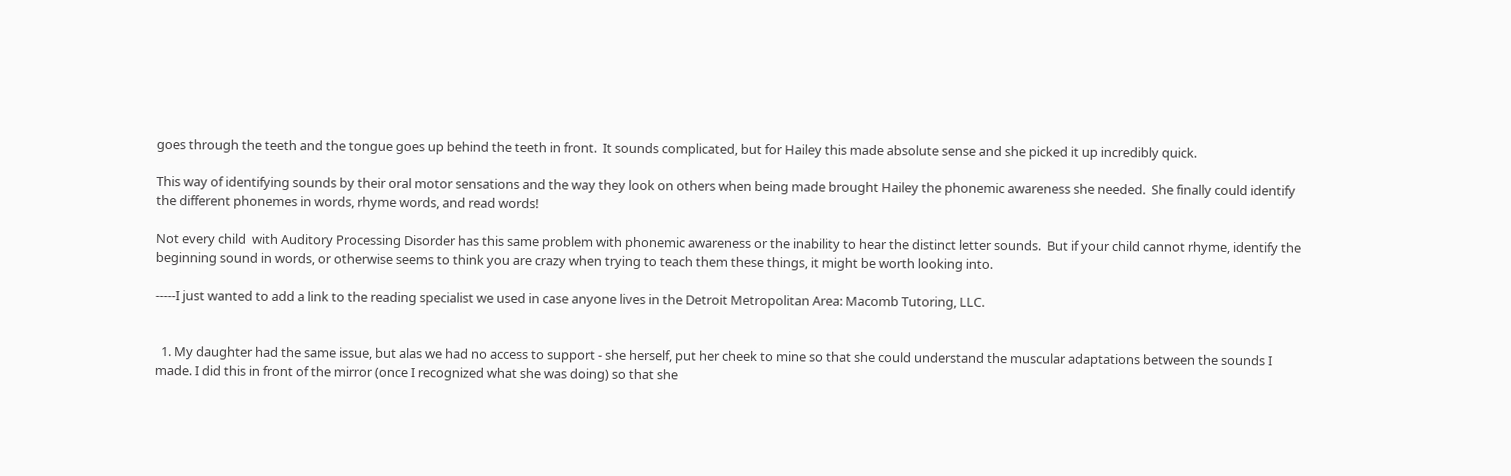goes through the teeth and the tongue goes up behind the teeth in front.  It sounds complicated, but for Hailey this made absolute sense and she picked it up incredibly quick.

This way of identifying sounds by their oral motor sensations and the way they look on others when being made brought Hailey the phonemic awareness she needed.  She finally could identify the different phonemes in words, rhyme words, and read words!

Not every child  with Auditory Processing Disorder has this same problem with phonemic awareness or the inability to hear the distinct letter sounds.  But if your child cannot rhyme, identify the beginning sound in words, or otherwise seems to think you are crazy when trying to teach them these things, it might be worth looking into.

-----I just wanted to add a link to the reading specialist we used in case anyone lives in the Detroit Metropolitan Area: Macomb Tutoring, LLC.


  1. My daughter had the same issue, but alas we had no access to support - she herself, put her cheek to mine so that she could understand the muscular adaptations between the sounds I made. I did this in front of the mirror (once I recognized what she was doing) so that she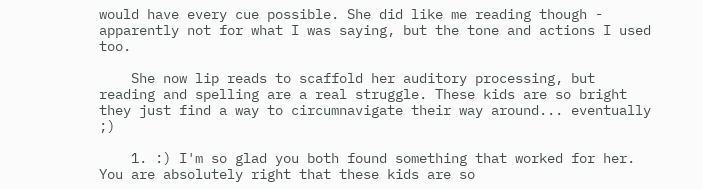would have every cue possible. She did like me reading though - apparently not for what I was saying, but the tone and actions I used too.

    She now lip reads to scaffold her auditory processing, but reading and spelling are a real struggle. These kids are so bright they just find a way to circumnavigate their way around... eventually ;)

    1. :) I'm so glad you both found something that worked for her. You are absolutely right that these kids are so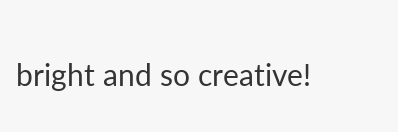bright and so creative!